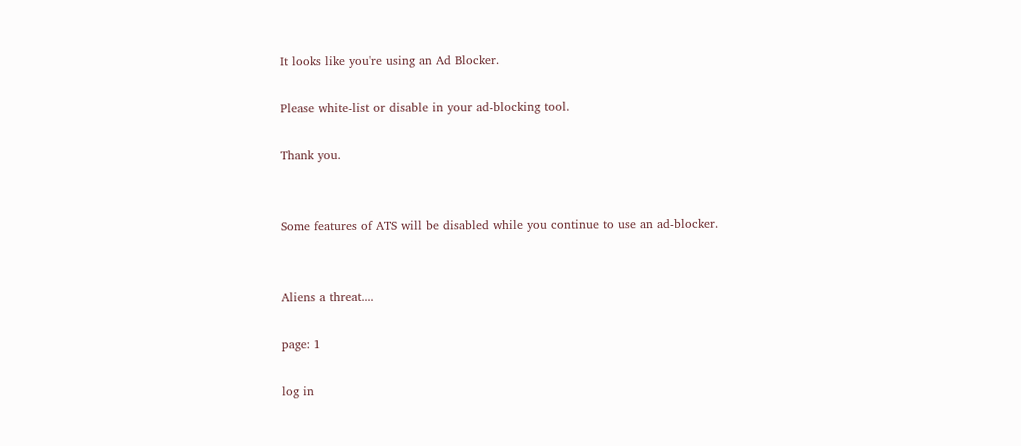It looks like you're using an Ad Blocker.

Please white-list or disable in your ad-blocking tool.

Thank you.


Some features of ATS will be disabled while you continue to use an ad-blocker.


Aliens a threat....

page: 1

log in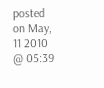posted on May, 11 2010 @ 05:39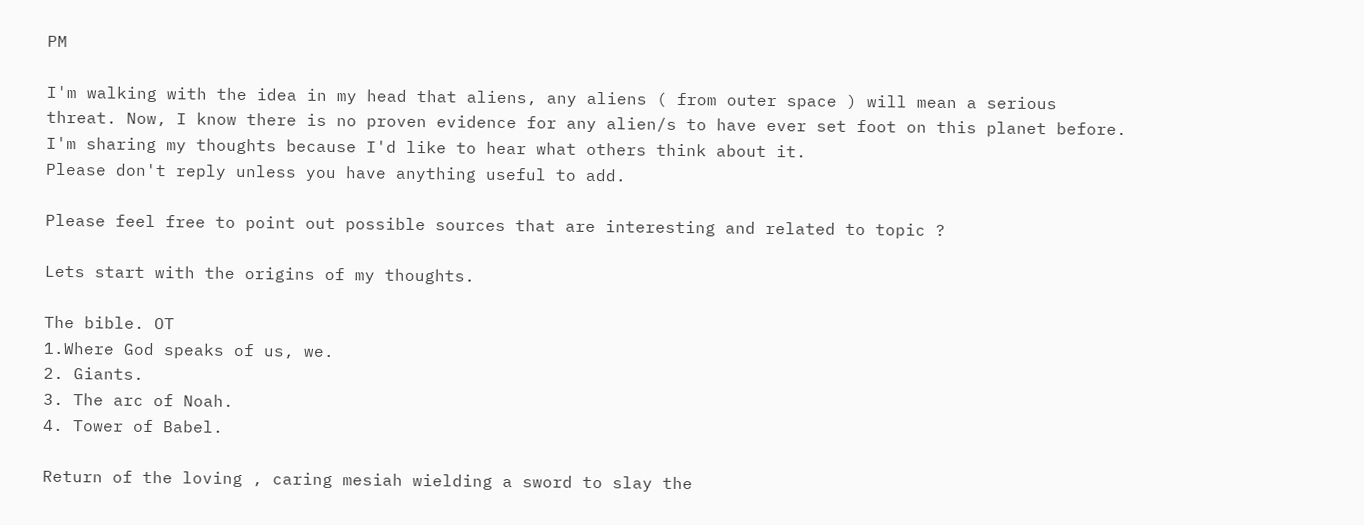PM

I'm walking with the idea in my head that aliens, any aliens ( from outer space ) will mean a serious threat. Now, I know there is no proven evidence for any alien/s to have ever set foot on this planet before. I'm sharing my thoughts because I'd like to hear what others think about it.
Please don't reply unless you have anything useful to add.

Please feel free to point out possible sources that are interesting and related to topic ?

Lets start with the origins of my thoughts.

The bible. OT
1.Where God speaks of us, we.
2. Giants.
3. The arc of Noah.
4. Tower of Babel.

Return of the loving , caring mesiah wielding a sword to slay the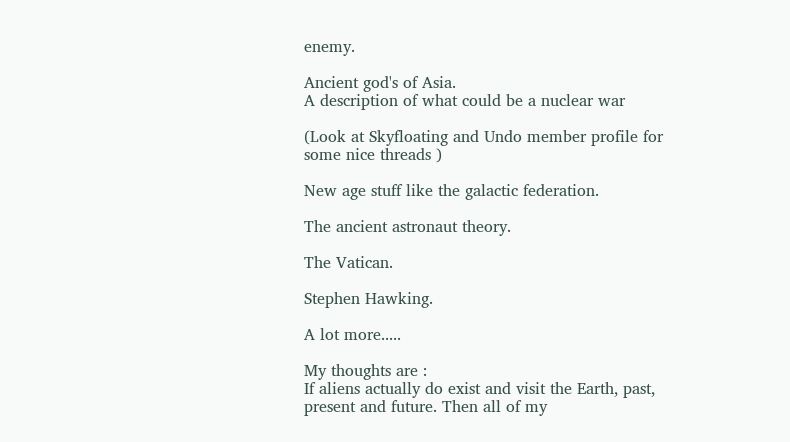enemy.

Ancient god's of Asia.
A description of what could be a nuclear war

(Look at Skyfloating and Undo member profile for some nice threads )

New age stuff like the galactic federation.

The ancient astronaut theory.

The Vatican.

Stephen Hawking.

A lot more.....

My thoughts are :
If aliens actually do exist and visit the Earth, past, present and future. Then all of my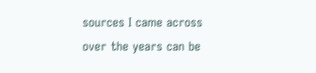sources I came across over the years can be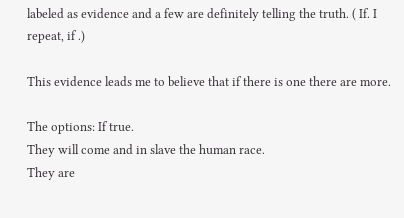labeled as evidence and a few are definitely telling the truth. ( If. I repeat, if .)

This evidence leads me to believe that if there is one there are more.

The options: If true.
They will come and in slave the human race.
They are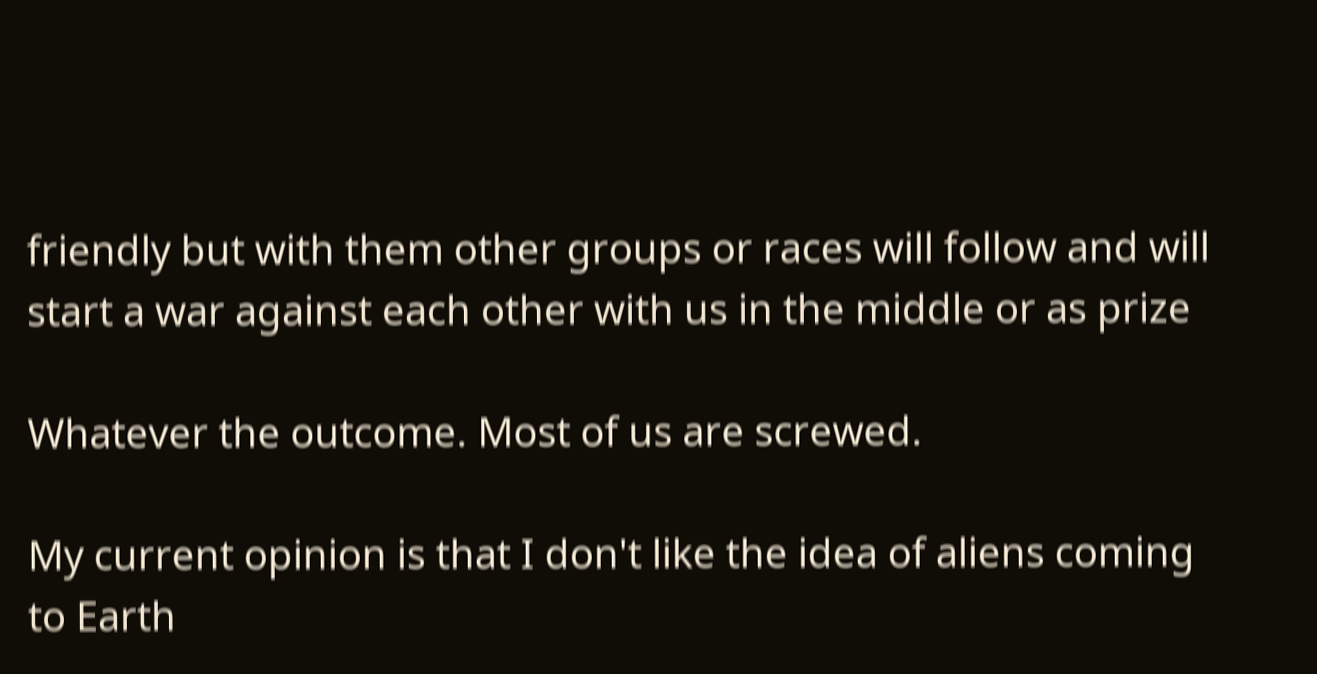friendly but with them other groups or races will follow and will start a war against each other with us in the middle or as prize

Whatever the outcome. Most of us are screwed.

My current opinion is that I don't like the idea of aliens coming to Earth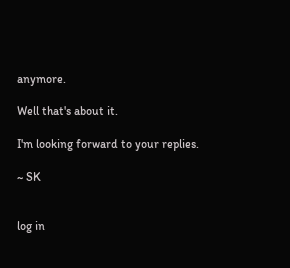anymore.

Well that's about it.

I'm looking forward to your replies.

~ SK


log in